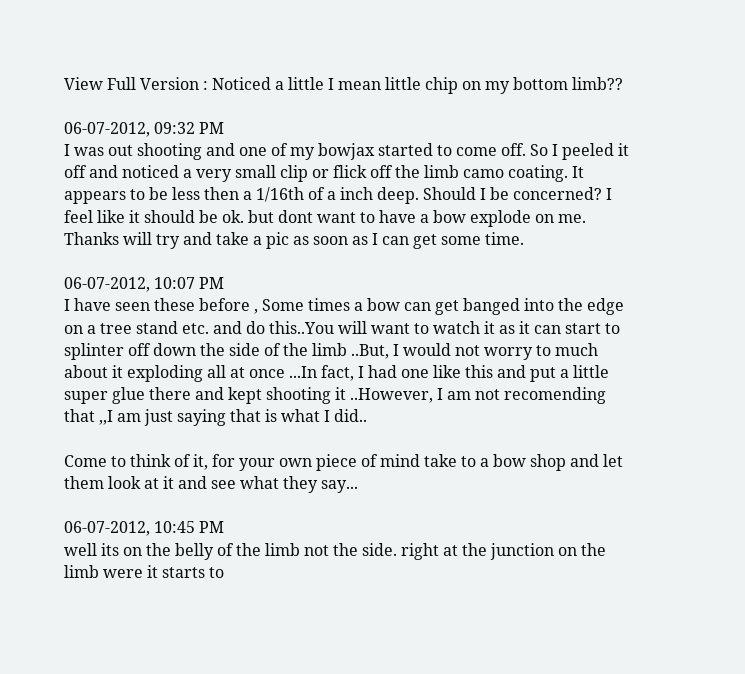View Full Version : Noticed a little I mean little chip on my bottom limb??

06-07-2012, 09:32 PM
I was out shooting and one of my bowjax started to come off. So I peeled it off and noticed a very small clip or flick off the limb camo coating. It appears to be less then a 1/16th of a inch deep. Should I be concerned? I feel like it should be ok. but dont want to have a bow explode on me. Thanks will try and take a pic as soon as I can get some time.

06-07-2012, 10:07 PM
I have seen these before , Some times a bow can get banged into the edge on a tree stand etc. and do this..You will want to watch it as it can start to splinter off down the side of the limb ..But, I would not worry to much about it exploding all at once ...In fact, I had one like this and put a little super glue there and kept shooting it ..However, I am not recomending that ,,I am just saying that is what I did..

Come to think of it, for your own piece of mind take to a bow shop and let them look at it and see what they say...

06-07-2012, 10:45 PM
well its on the belly of the limb not the side. right at the junction on the limb were it starts to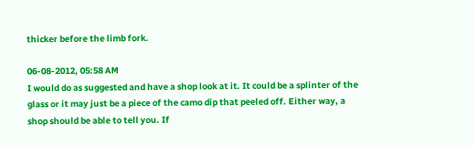thicker before the limb fork.

06-08-2012, 05:58 AM
I would do as suggested and have a shop look at it. It could be a splinter of the glass or it may just be a piece of the camo dip that peeled off. Either way, a shop should be able to tell you. If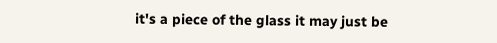it's a piece of the glass it may just be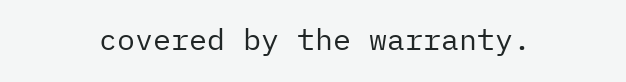covered by the warranty.